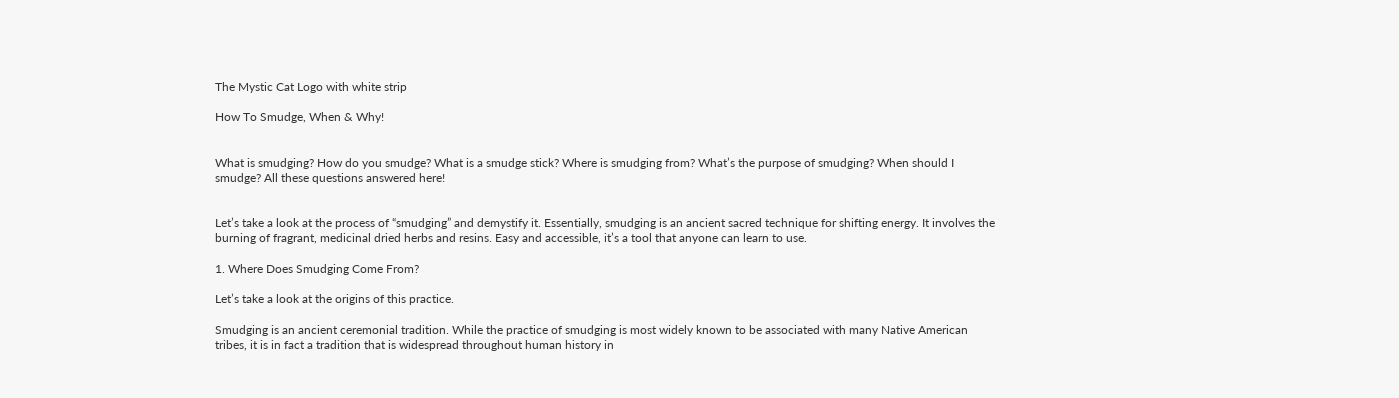The Mystic Cat Logo with white strip

How To Smudge, When & Why!


What is smudging? How do you smudge? What is a smudge stick? Where is smudging from? What’s the purpose of smudging? When should I smudge? All these questions answered here!


Let’s take a look at the process of “smudging” and demystify it. Essentially, smudging is an ancient sacred technique for shifting energy. It involves the burning of fragrant, medicinal dried herbs and resins. Easy and accessible, it’s a tool that anyone can learn to use.

1. Where Does Smudging Come From?

Let’s take a look at the origins of this practice.

Smudging is an ancient ceremonial tradition. While the practice of smudging is most widely known to be associated with many Native American tribes, it is in fact a tradition that is widespread throughout human history in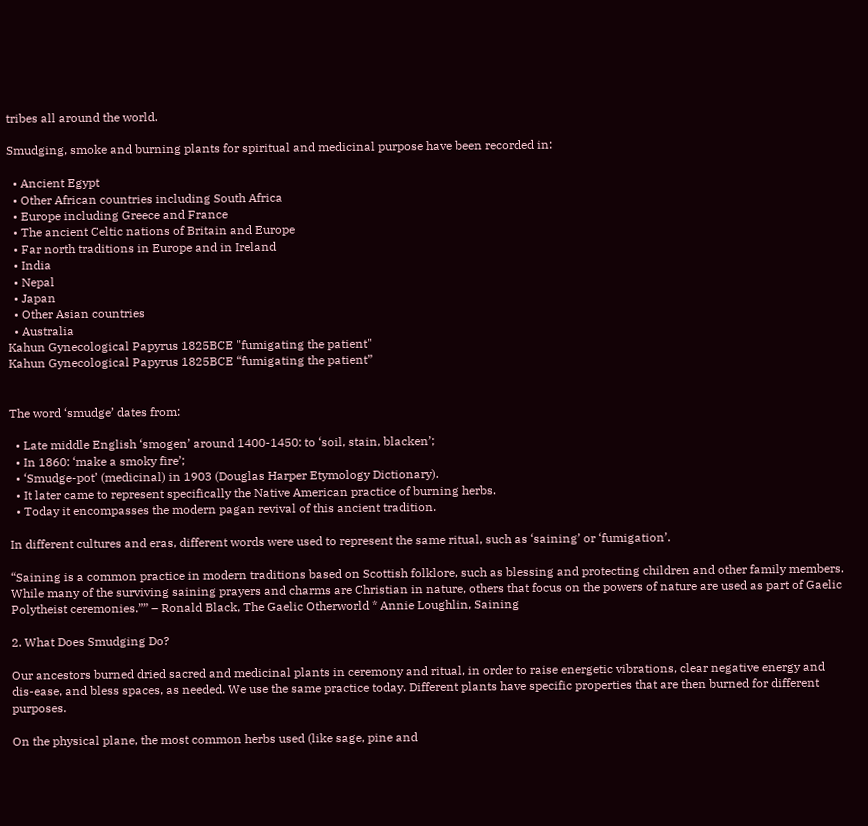tribes all around the world.

Smudging, smoke and burning plants for spiritual and medicinal purpose have been recorded in:

  • Ancient Egypt
  • Other African countries including South Africa
  • Europe including Greece and France
  • The ancient Celtic nations of Britain and Europe
  • Far north traditions in Europe and in Ireland
  • India
  • Nepal
  • Japan
  • Other Asian countries
  • Australia
Kahun Gynecological Papyrus 1825BCE "fumigating the patient"
Kahun Gynecological Papyrus 1825BCE “fumigating the patient”


The word ‘smudge’ dates from:

  • Late middle English ‘smogen’ around 1400-1450: to ‘soil, stain, blacken’;
  • In 1860: ‘make a smoky fire’;
  • ‘Smudge-pot’ (medicinal) in 1903 (Douglas Harper Etymology Dictionary).
  • It later came to represent specifically the Native American practice of burning herbs.
  • Today it encompasses the modern pagan revival of this ancient tradition.

In different cultures and eras, different words were used to represent the same ritual, such as ‘saining’ or ‘fumigation’.

“Saining is a common practice in modern traditions based on Scottish folklore, such as blessing and protecting children and other family members. While many of the surviving saining prayers and charms are Christian in nature, others that focus on the powers of nature are used as part of Gaelic Polytheist ceremonies.”” – Ronald Black, The Gaelic Otherworld * Annie Loughlin, Saining

2. What Does Smudging Do?

Our ancestors burned dried sacred and medicinal plants in ceremony and ritual, in order to raise energetic vibrations, clear negative energy and dis-ease, and bless spaces, as needed. We use the same practice today. Different plants have specific properties that are then burned for different purposes.

On the physical plane, the most common herbs used (like sage, pine and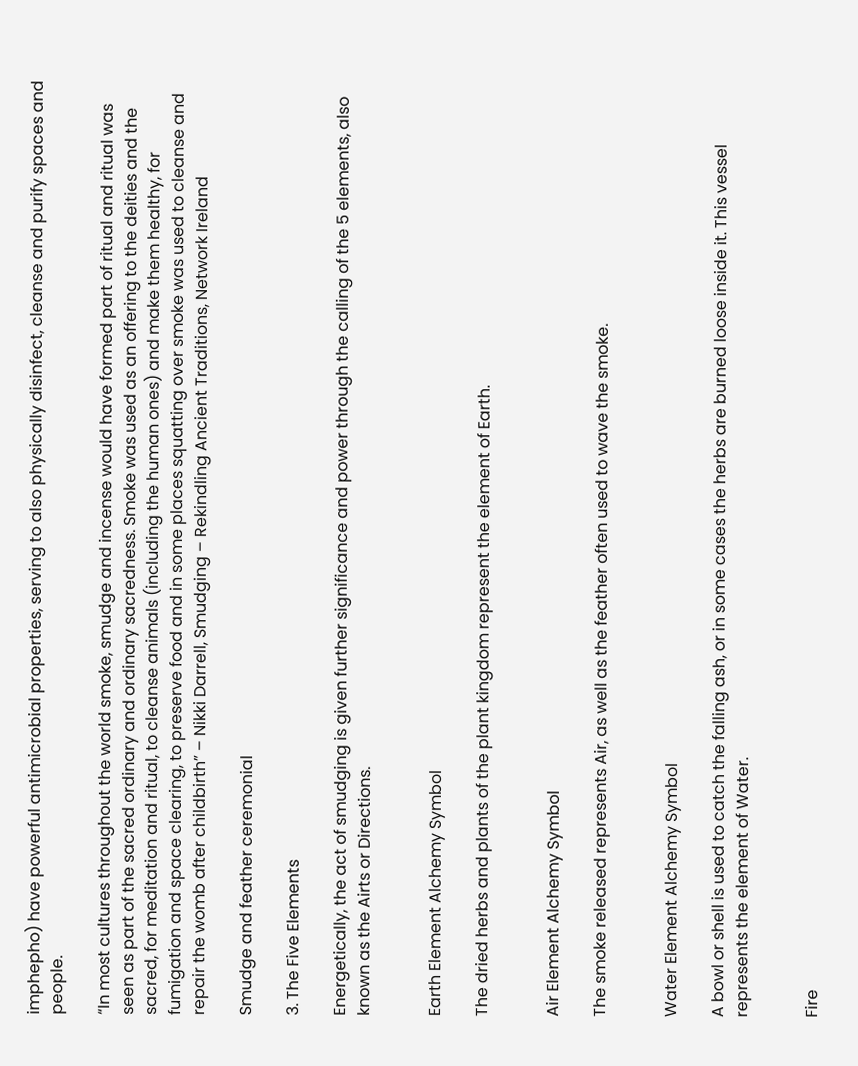imphepho) have powerful antimicrobial properties, serving to also physically disinfect, cleanse and purify spaces and people.

“In most cultures throughout the world smoke, smudge and incense would have formed part of ritual and ritual was seen as part of the sacred ordinary and ordinary sacredness. Smoke was used as an offering to the deities and the sacred, for meditation and ritual, to cleanse animals (including the human ones) and make them healthy, for fumigation and space clearing, to preserve food and in some places squatting over smoke was used to cleanse and repair the womb after childbirth” – Nikki Darrell, Smudging – Rekindling Ancient Traditions, Network Ireland

Smudge and feather ceremonial

3. The Five Elements

Energetically, the act of smudging is given further significance and power through the calling of the 5 elements, also known as the Airts or Directions.


Earth Element Alchemy Symbol

The dried herbs and plants of the plant kingdom represent the element of Earth.


Air Element Alchemy Symbol

The smoke released represents Air, as well as the feather often used to wave the smoke.


Water Element Alchemy Symbol

A bowl or shell is used to catch the falling ash, or in some cases the herbs are burned loose inside it. This vessel represents the element of Water.


Fire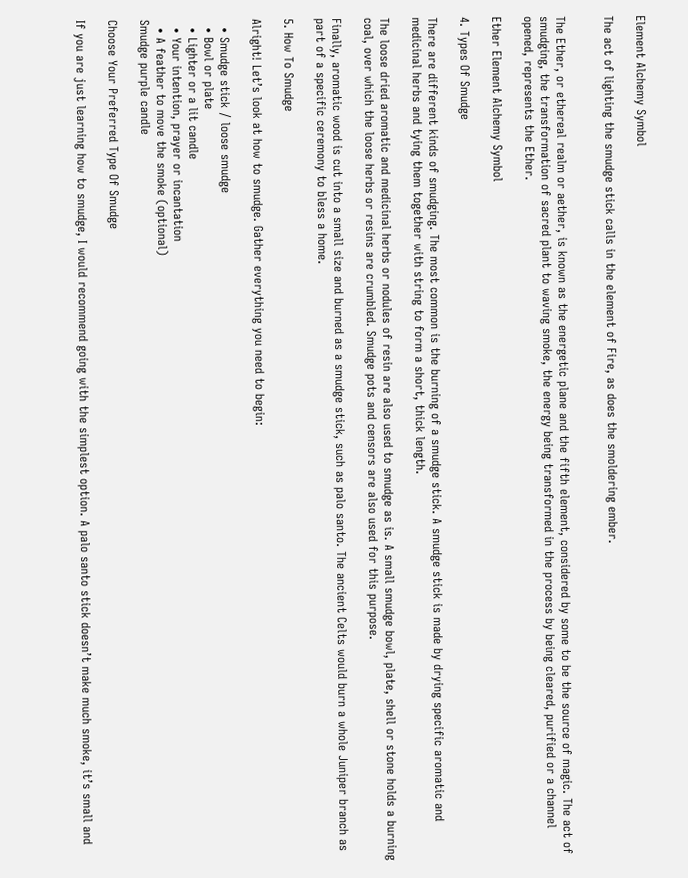Element Alchemy Symbol

The act of lighting the smudge stick calls in the element of Fire, as does the smoldering ember.


The Ether, or ethereal realm or aether, is known as the energetic plane and the fifth element, considered by some to be the source of magic. The act of smudging, the transformation of sacred plant to waving smoke, the energy being transformed in the process by being cleared, purified or a channel opened, represents the Ether.

Ether Element Alchemy Symbol

4. Types Of Smudge

There are different kinds of smudging. The most common is the burning of a smudge stick. A smudge stick is made by drying specific aromatic and medicinal herbs and tying them together with string to form a short, thick length.

The loose dried aromatic and medicinal herbs or nodules of resin are also used to smudge as is. A small smudge bowl, plate, shell or stone holds a burning coal, over which the loose herbs or resins are crumbled. Smudge pots and censors are also used for this purpose.

Finally, aromatic wood is cut into a small size and burned as a smudge stick, such as palo santo. The ancient Celts would burn a whole Juniper branch as part of a specific ceremony to bless a home.

5. How To Smudge

Alright! Let’s look at how to smudge. Gather everything you need to begin:

  • Smudge stick / loose smudge
  • Bowl or plate
  • Lighter or a lit candle
  • Your intention, prayer or incantation
  • A feather to move the smoke (optional)
Smudge purple candle

Choose Your Preferred Type Of Smudge

If you are just learning how to smudge, I would recommend going with the simplest option. A palo santo stick doesn’t make much smoke, it’s small and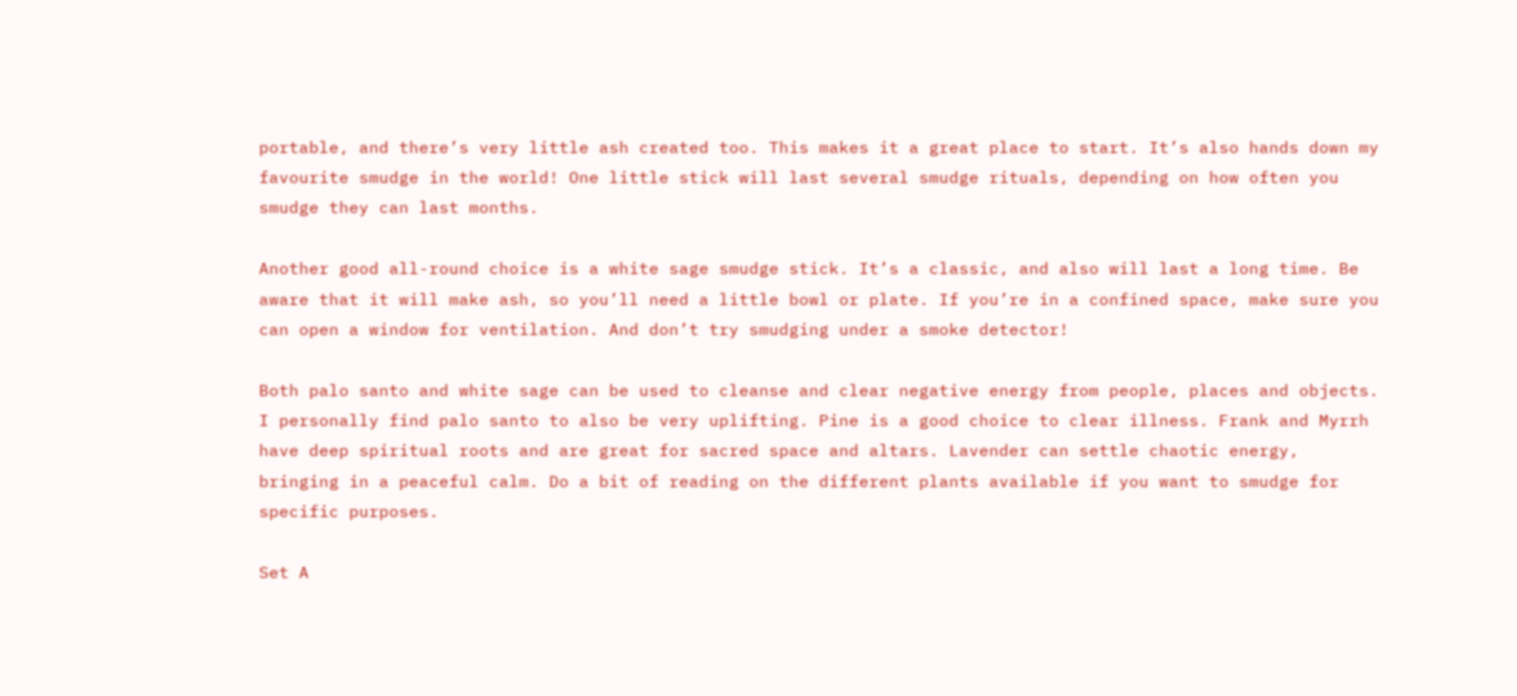portable, and there’s very little ash created too. This makes it a great place to start. It’s also hands down my favourite smudge in the world! One little stick will last several smudge rituals, depending on how often you smudge they can last months.

Another good all-round choice is a white sage smudge stick. It’s a classic, and also will last a long time. Be aware that it will make ash, so you’ll need a little bowl or plate. If you’re in a confined space, make sure you can open a window for ventilation. And don’t try smudging under a smoke detector!

Both palo santo and white sage can be used to cleanse and clear negative energy from people, places and objects. I personally find palo santo to also be very uplifting. Pine is a good choice to clear illness. Frank and Myrrh have deep spiritual roots and are great for sacred space and altars. Lavender can settle chaotic energy, bringing in a peaceful calm. Do a bit of reading on the different plants available if you want to smudge for specific purposes.

Set A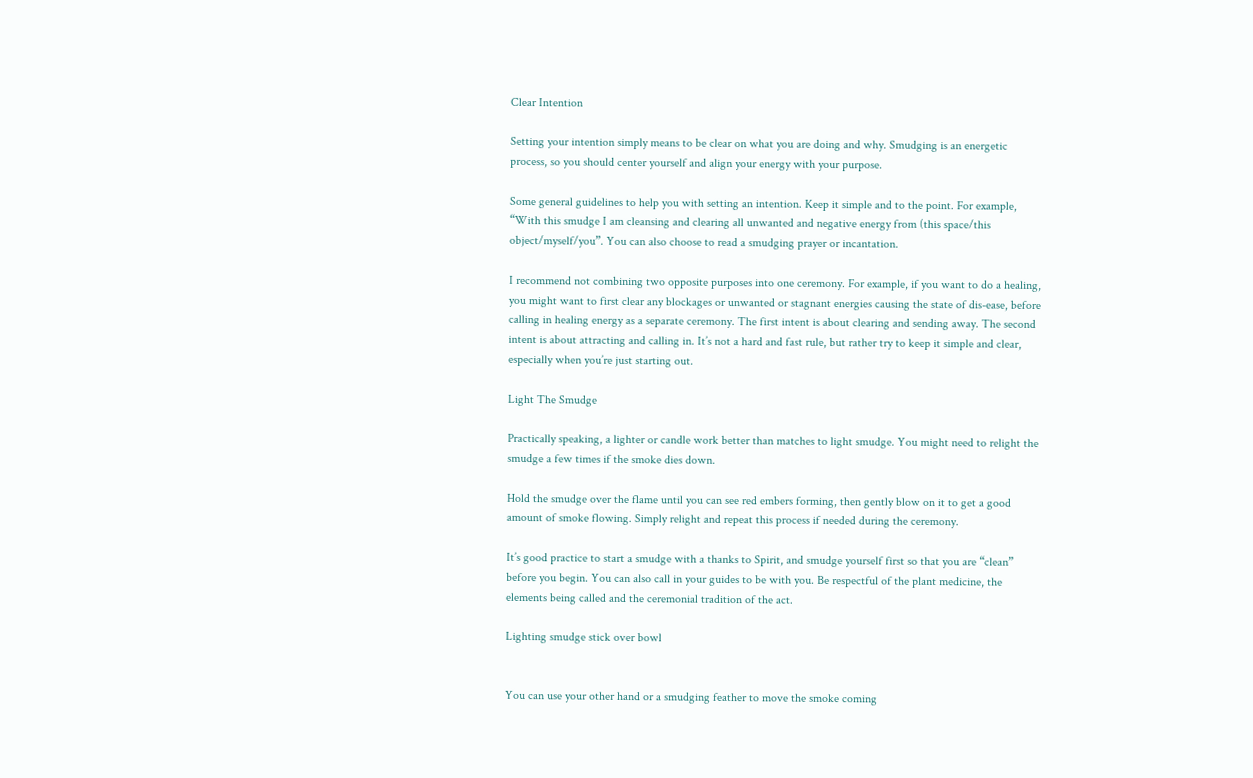Clear Intention

Setting your intention simply means to be clear on what you are doing and why. Smudging is an energetic process, so you should center yourself and align your energy with your purpose.

Some general guidelines to help you with setting an intention. Keep it simple and to the point. For example, “With this smudge I am cleansing and clearing all unwanted and negative energy from (this space/this object/myself/you”. You can also choose to read a smudging prayer or incantation.

I recommend not combining two opposite purposes into one ceremony. For example, if you want to do a healing, you might want to first clear any blockages or unwanted or stagnant energies causing the state of dis-ease, before calling in healing energy as a separate ceremony. The first intent is about clearing and sending away. The second intent is about attracting and calling in. It’s not a hard and fast rule, but rather try to keep it simple and clear, especially when you’re just starting out.

Light The Smudge

Practically speaking, a lighter or candle work better than matches to light smudge. You might need to relight the smudge a few times if the smoke dies down.

Hold the smudge over the flame until you can see red embers forming, then gently blow on it to get a good amount of smoke flowing. Simply relight and repeat this process if needed during the ceremony.

It’s good practice to start a smudge with a thanks to Spirit, and smudge yourself first so that you are “clean” before you begin. You can also call in your guides to be with you. Be respectful of the plant medicine, the elements being called and the ceremonial tradition of the act.

Lighting smudge stick over bowl


You can use your other hand or a smudging feather to move the smoke coming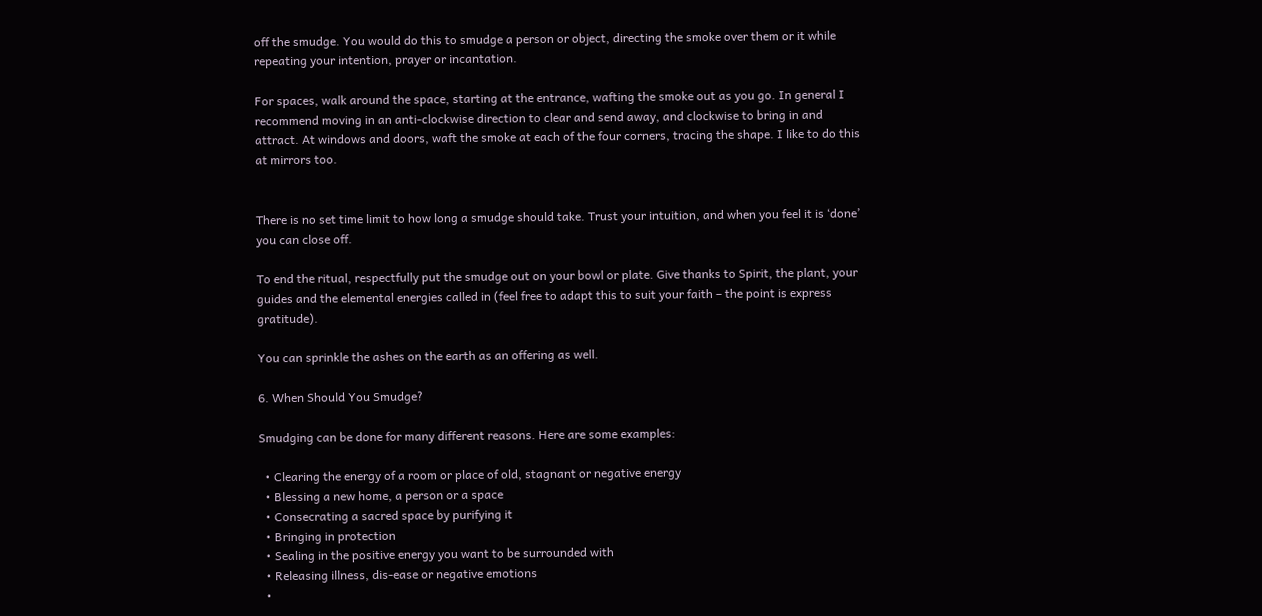off the smudge. You would do this to smudge a person or object, directing the smoke over them or it while repeating your intention, prayer or incantation.

For spaces, walk around the space, starting at the entrance, wafting the smoke out as you go. In general I recommend moving in an anti-clockwise direction to clear and send away, and clockwise to bring in and attract. At windows and doors, waft the smoke at each of the four corners, tracing the shape. I like to do this at mirrors too.


There is no set time limit to how long a smudge should take. Trust your intuition, and when you feel it is ‘done’ you can close off.

To end the ritual, respectfully put the smudge out on your bowl or plate. Give thanks to Spirit, the plant, your guides and the elemental energies called in (feel free to adapt this to suit your faith – the point is express gratitude).

You can sprinkle the ashes on the earth as an offering as well.

6. When Should You Smudge?

Smudging can be done for many different reasons. Here are some examples:

  • Clearing the energy of a room or place of old, stagnant or negative energy
  • Blessing a new home, a person or a space
  • Consecrating a sacred space by purifying it
  • Bringing in protection
  • Sealing in the positive energy you want to be surrounded with
  • Releasing illness, dis-ease or negative emotions
  •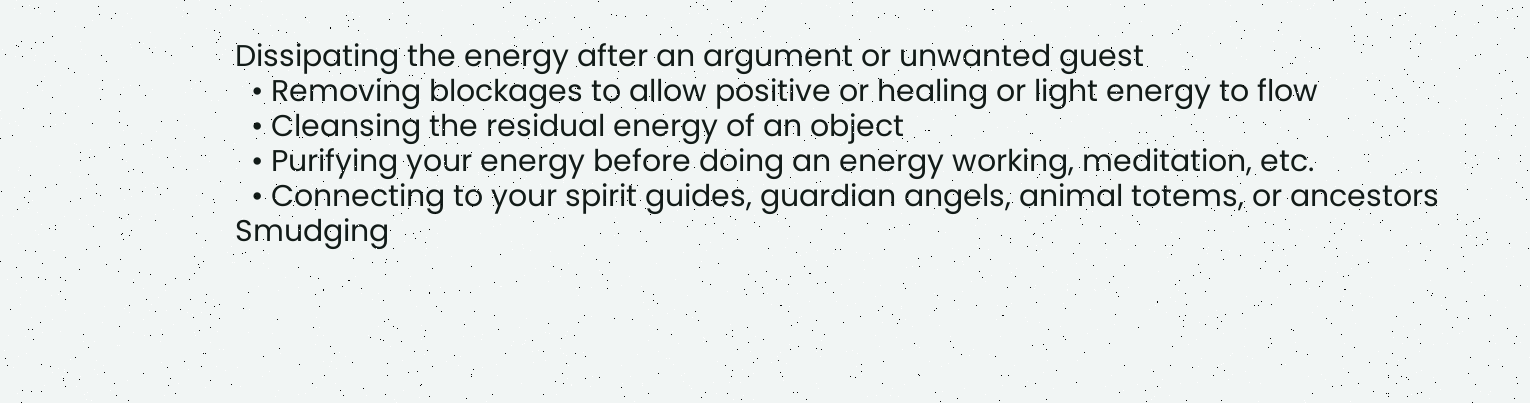Dissipating the energy after an argument or unwanted guest
  • Removing blockages to allow positive or healing or light energy to flow
  • Cleansing the residual energy of an object
  • Purifying your energy before doing an energy working, meditation, etc.
  • Connecting to your spirit guides, guardian angels, animal totems, or ancestors
Smudging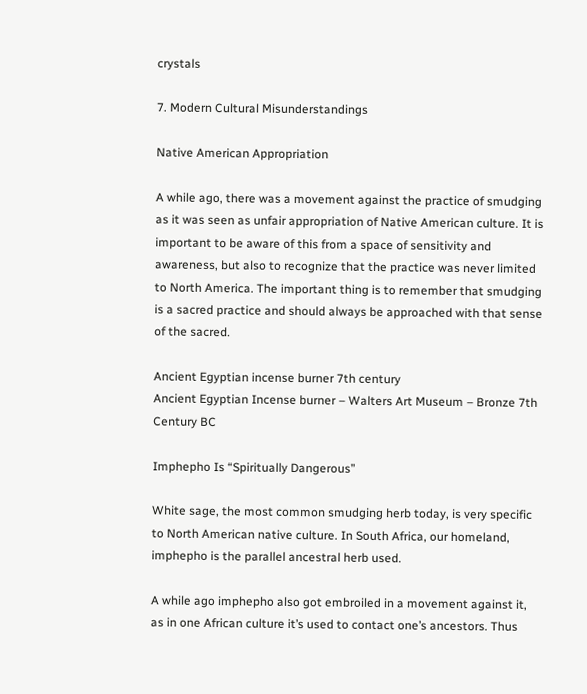crystals

7. Modern Cultural Misunderstandings

Native American Appropriation

A while ago, there was a movement against the practice of smudging as it was seen as unfair appropriation of Native American culture. It is important to be aware of this from a space of sensitivity and awareness, but also to recognize that the practice was never limited to North America. The important thing is to remember that smudging is a sacred practice and should always be approached with that sense of the sacred.

Ancient Egyptian incense burner 7th century
Ancient Egyptian Incense burner – Walters Art Museum – Bronze 7th Century BC

Imphepho Is “Spiritually Dangerous”

White sage, the most common smudging herb today, is very specific to North American native culture. In South Africa, our homeland, imphepho is the parallel ancestral herb used.

A while ago imphepho also got embroiled in a movement against it, as in one African culture it’s used to contact one’s ancestors. Thus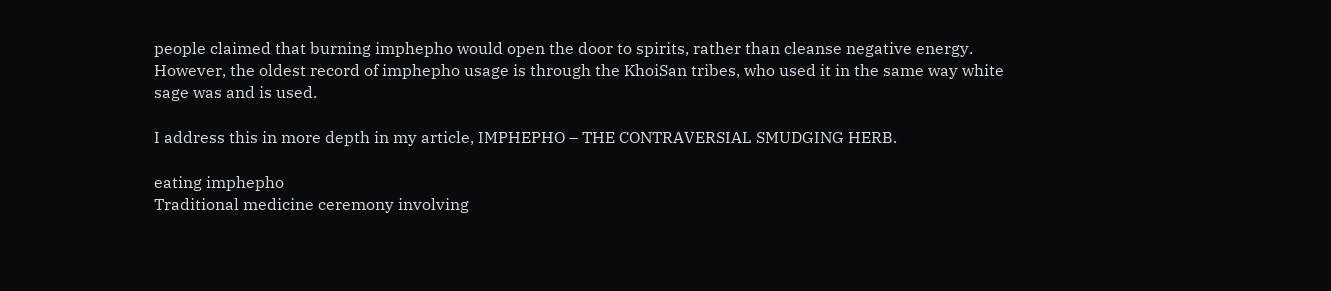people claimed that burning imphepho would open the door to spirits, rather than cleanse negative energy. However, the oldest record of imphepho usage is through the KhoiSan tribes, who used it in the same way white sage was and is used.

I address this in more depth in my article, IMPHEPHO – THE CONTRAVERSIAL SMUDGING HERB.

eating imphepho
Traditional medicine ceremony involving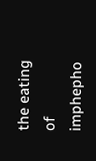the eating of imphepho